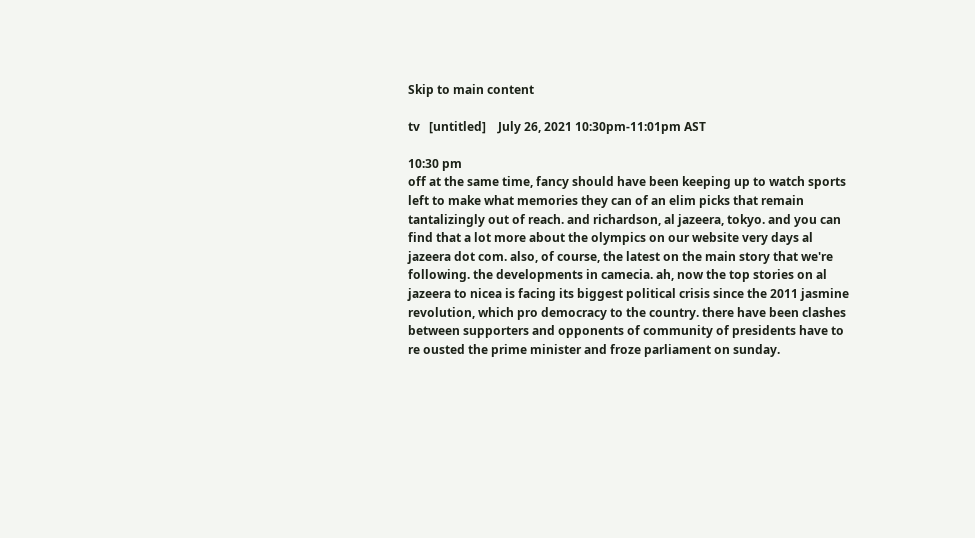Skip to main content

tv   [untitled]    July 26, 2021 10:30pm-11:01pm AST

10:30 pm
off at the same time, fancy should have been keeping up to watch sports left to make what memories they can of an elim picks that remain tantalizingly out of reach. and richardson, al jazeera, tokyo. and you can find that a lot more about the olympics on our website very days al jazeera dot com. also, of course, the latest on the main story that we're following. the developments in camecia. ah, now the top stories on al jazeera to nicea is facing its biggest political crisis since the 2011 jasmine revolution, which pro democracy to the country. there have been clashes between supporters and opponents of community of presidents have to re ousted the prime minister and froze parliament on sunday.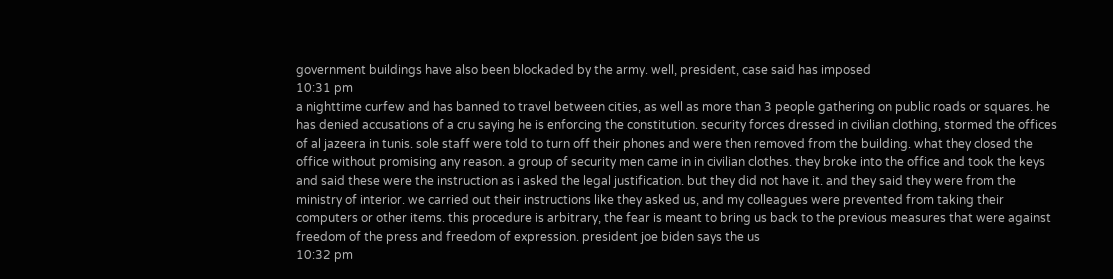government buildings have also been blockaded by the army. well, president, case said has imposed
10:31 pm
a nighttime curfew and has banned to travel between cities, as well as more than 3 people gathering on public roads or squares. he has denied accusations of a cru saying he is enforcing the constitution. security forces dressed in civilian clothing, stormed the offices of al jazeera in tunis. sole staff were told to turn off their phones and were then removed from the building. what they closed the office without promising any reason. a group of security men came in in civilian clothes. they broke into the office and took the keys and said these were the instruction as i asked the legal justification. but they did not have it. and they said they were from the ministry of interior. we carried out their instructions like they asked us, and my colleagues were prevented from taking their computers or other items. this procedure is arbitrary, the fear is meant to bring us back to the previous measures that were against freedom of the press and freedom of expression. president joe biden says the us
10:32 pm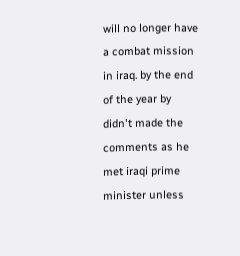will no longer have a combat mission in iraq. by the end of the year by didn't made the comments as he met iraqi prime minister unless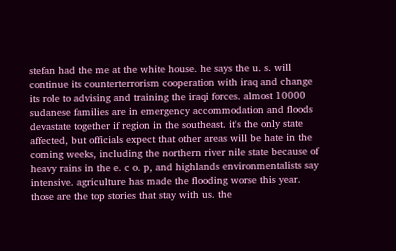stefan had the me at the white house. he says the u. s. will continue its counterterrorism cooperation with iraq and change its role to advising and training the iraqi forces. almost 10000 sudanese families are in emergency accommodation and floods devastate together if region in the southeast. it's the only state affected, but officials expect that other areas will be hate in the coming weeks, including the northern river nile state because of heavy rains in the e. c o. p, and highlands environmentalists say intensive. agriculture has made the flooding worse this year. those are the top stories that stay with us. the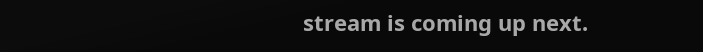stream is coming up next.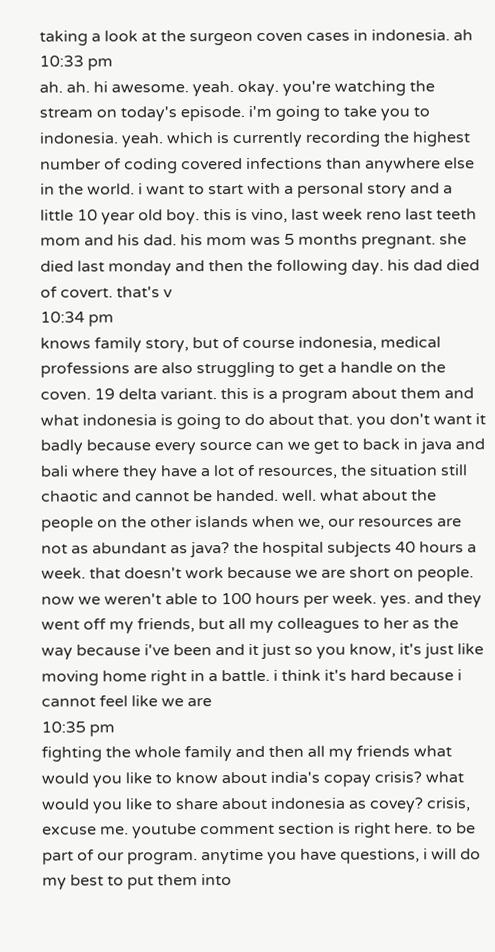taking a look at the surgeon coven cases in indonesia. ah
10:33 pm
ah. ah. hi awesome. yeah. okay. you're watching the stream on today's episode. i'm going to take you to indonesia. yeah. which is currently recording the highest number of coding covered infections than anywhere else in the world. i want to start with a personal story and a little 10 year old boy. this is vino, last week reno last teeth mom and his dad. his mom was 5 months pregnant. she died last monday and then the following day. his dad died of covert. that's v
10:34 pm
knows family story, but of course indonesia, medical professions are also struggling to get a handle on the coven. 19 delta variant. this is a program about them and what indonesia is going to do about that. you don't want it badly because every source can we get to back in java and bali where they have a lot of resources, the situation still chaotic and cannot be handed. well. what about the people on the other islands when we, our resources are not as abundant as java? the hospital subjects 40 hours a week. that doesn't work because we are short on people. now we weren't able to 100 hours per week. yes. and they went off my friends, but all my colleagues to her as the way because i've been and it just so you know, it's just like moving home right in a battle. i think it's hard because i cannot feel like we are
10:35 pm
fighting the whole family and then all my friends what would you like to know about india's copay crisis? what would you like to share about indonesia as covey? crisis, excuse me. youtube comment section is right here. to be part of our program. anytime you have questions, i will do my best to put them into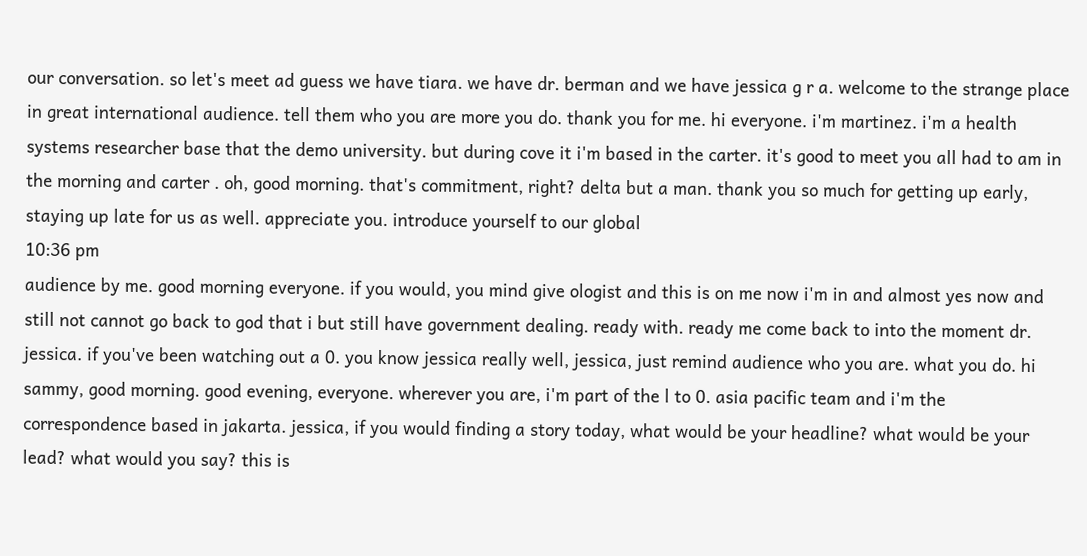our conversation. so let's meet ad guess we have tiara. we have dr. berman and we have jessica g r a. welcome to the strange place in great international audience. tell them who you are more you do. thank you for me. hi everyone. i'm martinez. i'm a health systems researcher base that the demo university. but during cove it i'm based in the carter. it's good to meet you all had to am in the morning and carter . oh, good morning. that's commitment, right? delta but a man. thank you so much for getting up early, staying up late for us as well. appreciate you. introduce yourself to our global
10:36 pm
audience by me. good morning everyone. if you would, you mind give ologist and this is on me now i'm in and almost yes now and still not cannot go back to god that i but still have government dealing. ready with. ready me come back to into the moment dr. jessica. if you've been watching out a 0. you know jessica really well, jessica, just remind audience who you are. what you do. hi sammy, good morning. good evening, everyone. wherever you are, i'm part of the l to 0. asia pacific team and i'm the correspondence based in jakarta. jessica, if you would finding a story today, what would be your headline? what would be your lead? what would you say? this is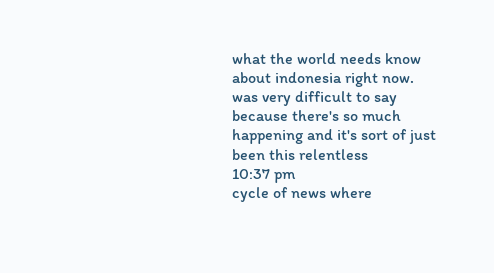what the world needs know about indonesia right now. was very difficult to say because there's so much happening and it's sort of just been this relentless
10:37 pm
cycle of news where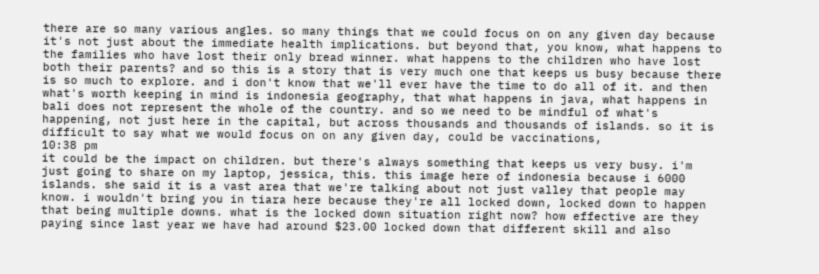there are so many various angles. so many things that we could focus on on any given day because it's not just about the immediate health implications. but beyond that, you know, what happens to the families who have lost their only bread winner. what happens to the children who have lost both their parents? and so this is a story that is very much one that keeps us busy because there is so much to explore. and i don't know that we'll ever have the time to do all of it. and then what's worth keeping in mind is indonesia geography, that what happens in java, what happens in bali does not represent the whole of the country. and so we need to be mindful of what's happening, not just here in the capital, but across thousands and thousands of islands. so it is difficult to say what we would focus on on any given day, could be vaccinations,
10:38 pm
it could be the impact on children. but there's always something that keeps us very busy. i'm just going to share on my laptop, jessica, this. this image here of indonesia because i 6000 islands. she said it is a vast area that we're talking about not just valley that people may know. i wouldn't bring you in tiara here because they're all locked down, locked down to happen that being multiple downs. what is the locked down situation right now? how effective are they paying since last year we have had around $23.00 locked down that different skill and also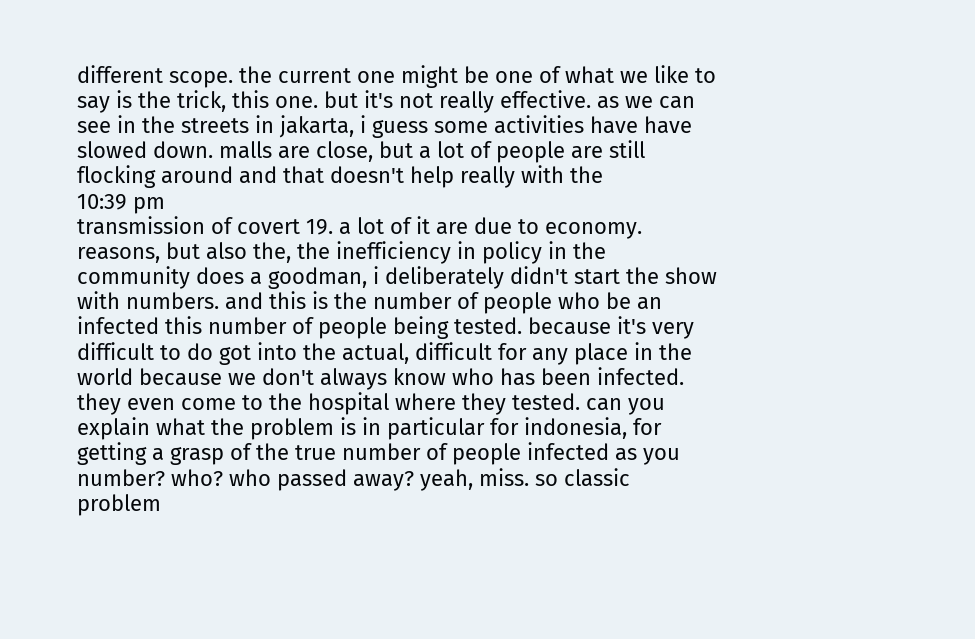different scope. the current one might be one of what we like to say is the trick, this one. but it's not really effective. as we can see in the streets in jakarta, i guess some activities have have slowed down. malls are close, but a lot of people are still flocking around and that doesn't help really with the
10:39 pm
transmission of covert 19. a lot of it are due to economy. reasons, but also the, the inefficiency in policy in the community does a goodman, i deliberately didn't start the show with numbers. and this is the number of people who be an infected this number of people being tested. because it's very difficult to do got into the actual, difficult for any place in the world because we don't always know who has been infected. they even come to the hospital where they tested. can you explain what the problem is in particular for indonesia, for getting a grasp of the true number of people infected as you number? who? who passed away? yeah, miss. so classic problem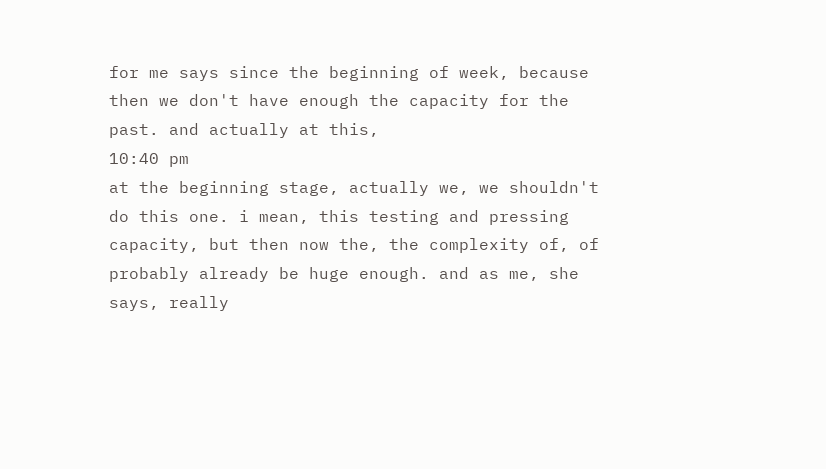for me says since the beginning of week, because then we don't have enough the capacity for the past. and actually at this,
10:40 pm
at the beginning stage, actually we, we shouldn't do this one. i mean, this testing and pressing capacity, but then now the, the complexity of, of probably already be huge enough. and as me, she says, really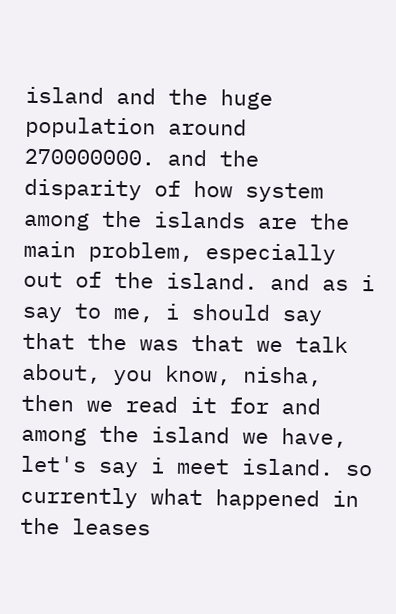island and the huge population around 270000000. and the disparity of how system among the islands are the main problem, especially out of the island. and as i say to me, i should say that the was that we talk about, you know, nisha, then we read it for and among the island we have, let's say i meet island. so currently what happened in the leases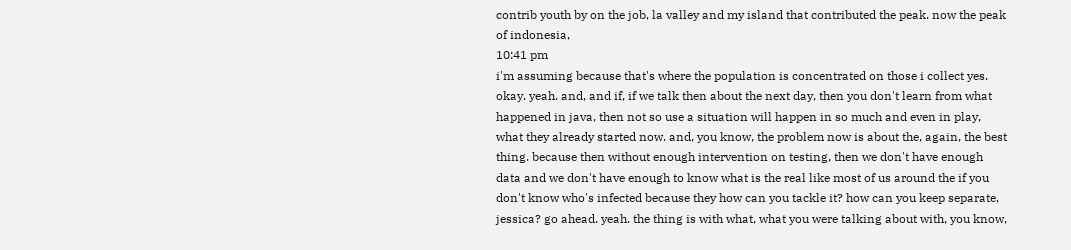contrib youth by on the job, la valley and my island that contributed the peak. now the peak of indonesia,
10:41 pm
i'm assuming because that's where the population is concentrated on those i collect yes. okay. yeah. and, and if, if we talk then about the next day, then you don't learn from what happened in java, then not so use a situation will happen in so much and even in play, what they already started now. and, you know, the problem now is about the, again, the best thing. because then without enough intervention on testing, then we don't have enough data and we don't have enough to know what is the real like most of us around the if you don't know who's infected because they how can you tackle it? how can you keep separate, jessica? go ahead. yeah. the thing is with what, what you were talking about with, you know,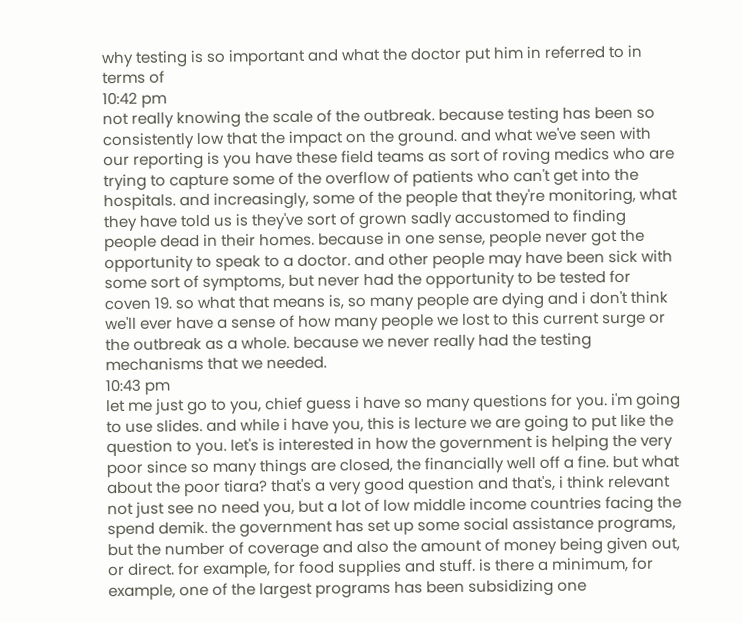why testing is so important and what the doctor put him in referred to in terms of
10:42 pm
not really knowing the scale of the outbreak. because testing has been so consistently low that the impact on the ground. and what we've seen with our reporting is you have these field teams as sort of roving medics who are trying to capture some of the overflow of patients who can't get into the hospitals. and increasingly, some of the people that they're monitoring, what they have told us is they've sort of grown sadly accustomed to finding people dead in their homes. because in one sense, people never got the opportunity to speak to a doctor. and other people may have been sick with some sort of symptoms, but never had the opportunity to be tested for coven 19. so what that means is, so many people are dying and i don't think we'll ever have a sense of how many people we lost to this current surge or the outbreak as a whole. because we never really had the testing mechanisms that we needed.
10:43 pm
let me just go to you, chief guess i have so many questions for you. i'm going to use slides. and while i have you, this is lecture we are going to put like the question to you. let's is interested in how the government is helping the very poor since so many things are closed, the financially well off a fine. but what about the poor tiara? that's a very good question and that's, i think relevant not just see no need you, but a lot of low middle income countries facing the spend demik. the government has set up some social assistance programs, but the number of coverage and also the amount of money being given out, or direct. for example, for food supplies and stuff. is there a minimum, for example, one of the largest programs has been subsidizing one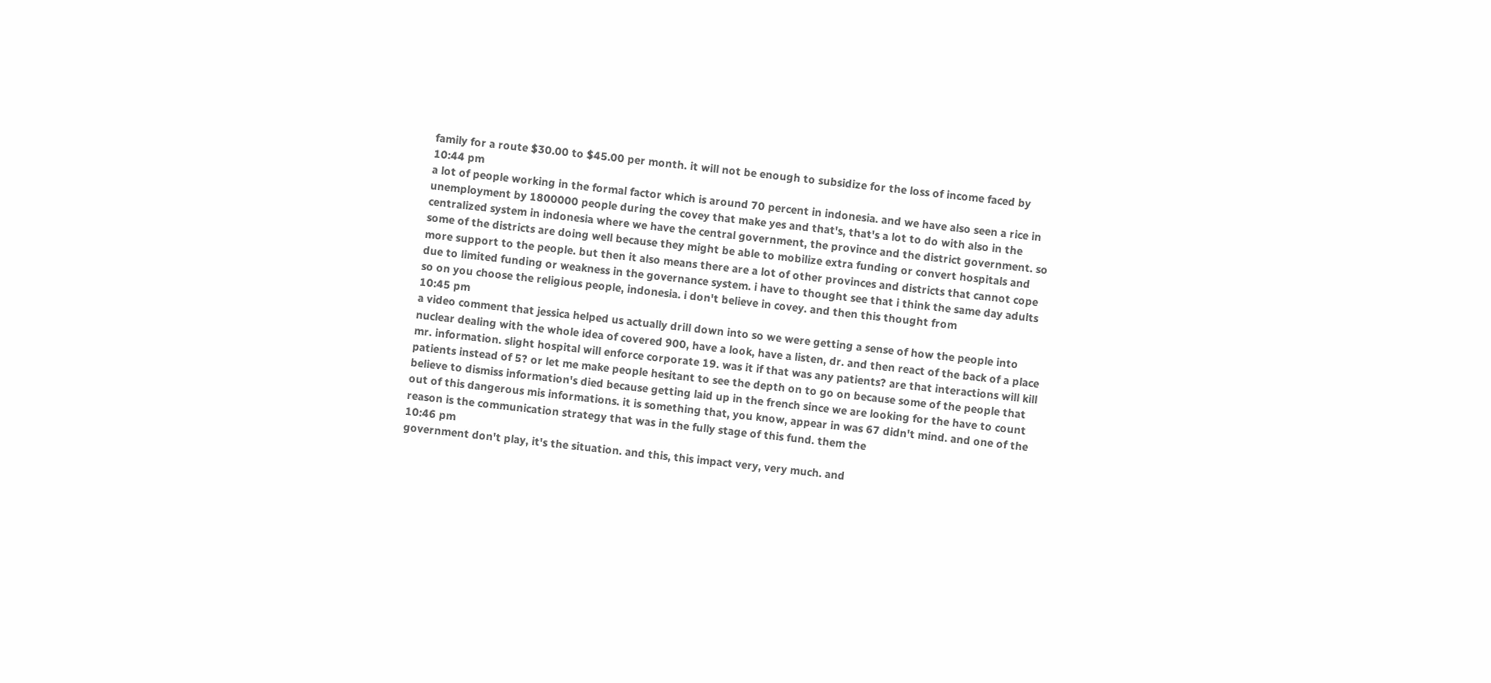family for a route $30.00 to $45.00 per month. it will not be enough to subsidize for the loss of income faced by
10:44 pm
a lot of people working in the formal factor which is around 70 percent in indonesia. and we have also seen a rice in unemployment by 1800000 people during the covey that make yes and that's, that's a lot to do with also in the centralized system in indonesia where we have the central government, the province and the district government. so some of the districts are doing well because they might be able to mobilize extra funding or convert hospitals and more support to the people. but then it also means there are a lot of other provinces and districts that cannot cope due to limited funding or weakness in the governance system. i have to thought see that i think the same day adults so on you choose the religious people, indonesia. i don't believe in covey. and then this thought from
10:45 pm
a video comment that jessica helped us actually drill down into so we were getting a sense of how the people into nuclear dealing with the whole idea of covered 900, have a look, have a listen, dr. and then react of the back of a place mr. information. slight hospital will enforce corporate 19. was it if that was any patients? are that interactions will kill patients instead of 5? or let me make people hesitant to see the depth on to go on because some of the people that believe to dismiss information's died because getting laid up in the french since we are looking for the have to count out of this dangerous mis informations. it is something that, you know, appear in was 67 didn't mind. and one of the reason is the communication strategy that was in the fully stage of this fund. them the
10:46 pm
government don't play, it's the situation. and this, this impact very, very much. and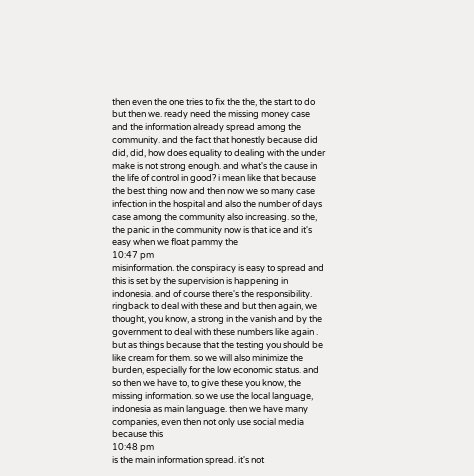then even the one tries to fix the the, the start to do but then we. ready need the missing money case and the information already spread among the community. and the fact that honestly because did did, did, how does equality to dealing with the under make is not strong enough. and what's the cause in the life of control in good? i mean like that because the best thing now and then now we so many case infection in the hospital and also the number of days case among the community also increasing. so the, the panic in the community now is that ice and it's easy when we float pammy the
10:47 pm
misinformation. the conspiracy is easy to spread and this is set by the supervision is happening in indonesia. and of course there's the responsibility. ringback to deal with these and but then again, we thought, you know, a strong in the vanish and by the government to deal with these numbers like again . but as things because that the testing you should be like cream for them. so we will also minimize the burden, especially for the low economic status. and so then we have to, to give these you know, the missing information. so we use the local language, indonesia as main language. then we have many companies, even then not only use social media because this
10:48 pm
is the main information spread. it's not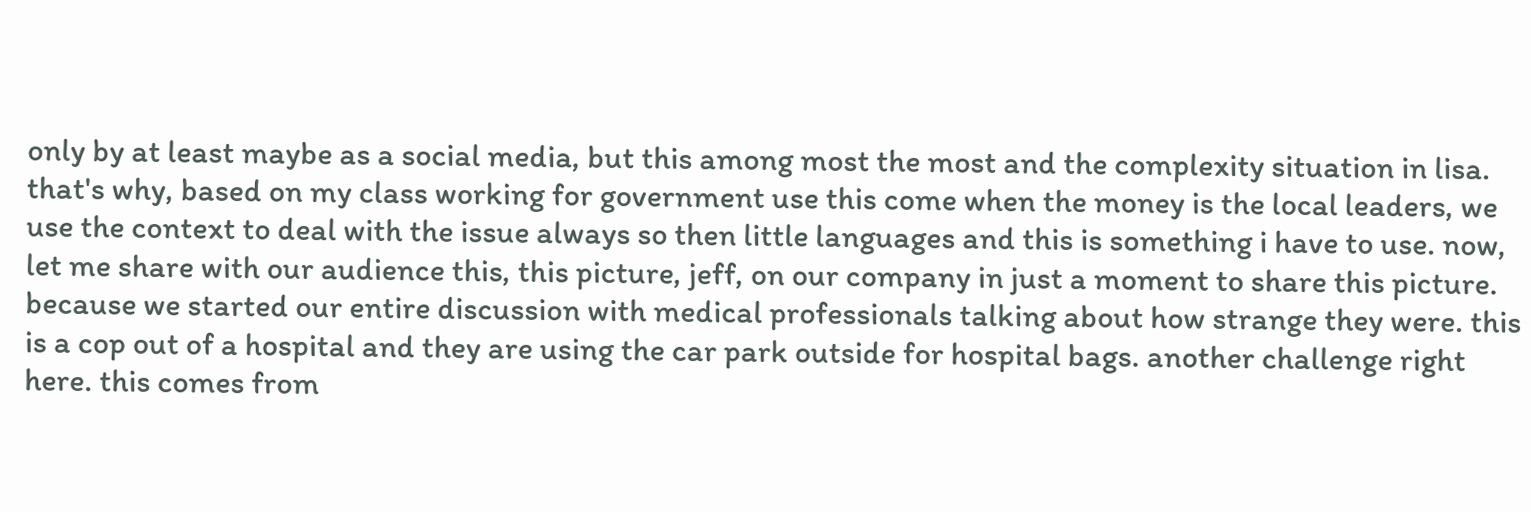only by at least maybe as a social media, but this among most the most and the complexity situation in lisa. that's why, based on my class working for government use this come when the money is the local leaders, we use the context to deal with the issue always so then little languages and this is something i have to use. now, let me share with our audience this, this picture, jeff, on our company in just a moment to share this picture. because we started our entire discussion with medical professionals talking about how strange they were. this is a cop out of a hospital and they are using the car park outside for hospital bags. another challenge right here. this comes from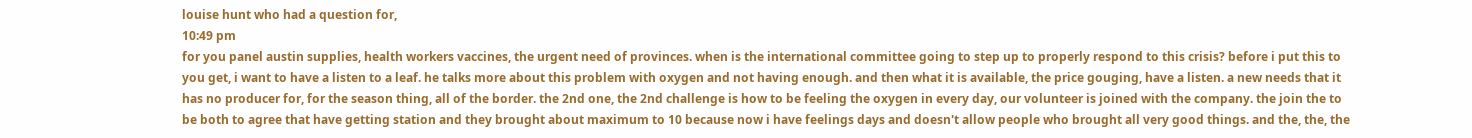louise hunt who had a question for,
10:49 pm
for you panel austin supplies, health workers vaccines, the urgent need of provinces. when is the international committee going to step up to properly respond to this crisis? before i put this to you get, i want to have a listen to a leaf. he talks more about this problem with oxygen and not having enough. and then what it is available, the price gouging, have a listen. a new needs that it has no producer for, for the season thing, all of the border. the 2nd one, the 2nd challenge is how to be feeling the oxygen in every day, our volunteer is joined with the company. the join the to be both to agree that have getting station and they brought about maximum to 10 because now i have feelings days and doesn't allow people who brought all very good things. and the, the, the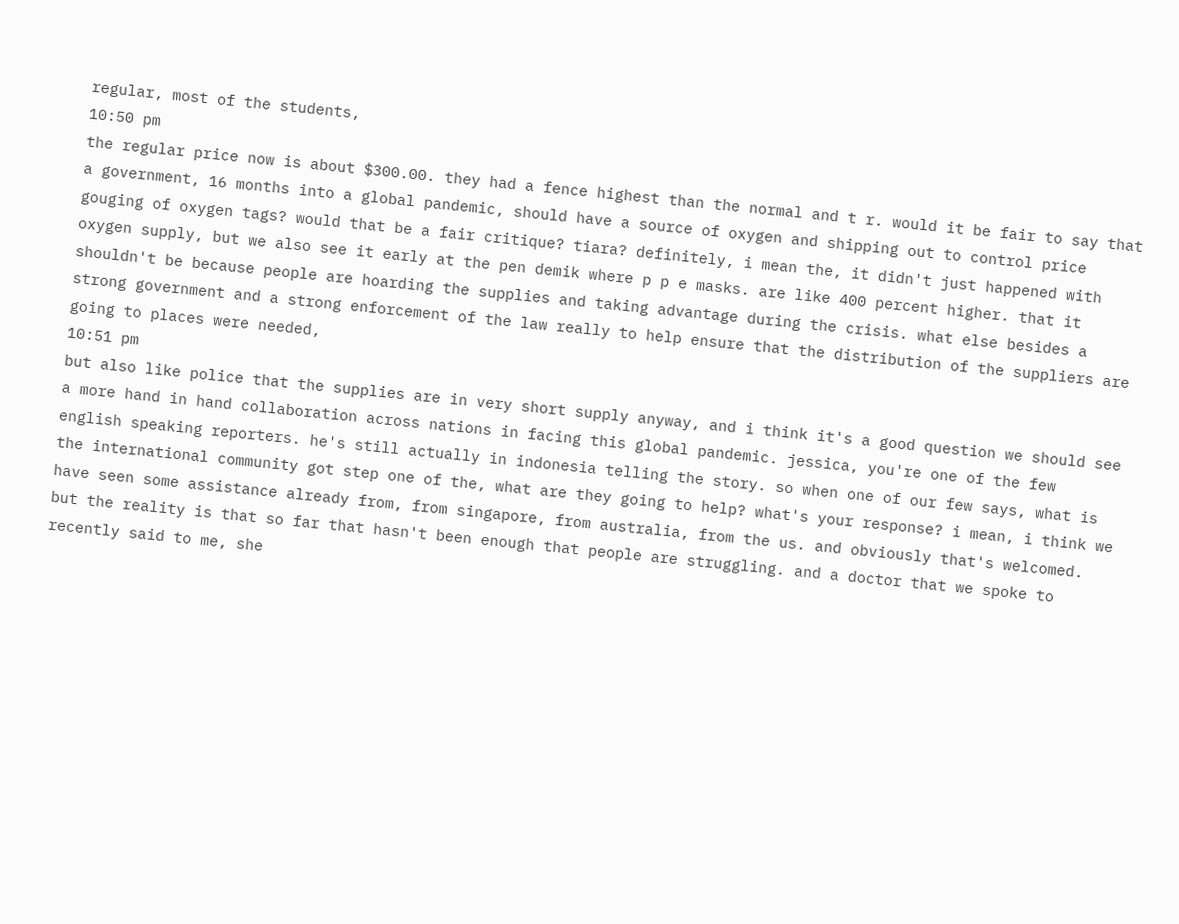regular, most of the students,
10:50 pm
the regular price now is about $300.00. they had a fence highest than the normal and t r. would it be fair to say that a government, 16 months into a global pandemic, should have a source of oxygen and shipping out to control price gouging of oxygen tags? would that be a fair critique? tiara? definitely, i mean the, it didn't just happened with oxygen supply, but we also see it early at the pen demik where p p e masks. are like 400 percent higher. that it shouldn't be because people are hoarding the supplies and taking advantage during the crisis. what else besides a strong government and a strong enforcement of the law really to help ensure that the distribution of the suppliers are going to places were needed,
10:51 pm
but also like police that the supplies are in very short supply anyway, and i think it's a good question we should see a more hand in hand collaboration across nations in facing this global pandemic. jessica, you're one of the few english speaking reporters. he's still actually in indonesia telling the story. so when one of our few says, what is the international community got step one of the, what are they going to help? what's your response? i mean, i think we have seen some assistance already from, from singapore, from australia, from the us. and obviously that's welcomed. but the reality is that so far that hasn't been enough that people are struggling. and a doctor that we spoke to recently said to me, she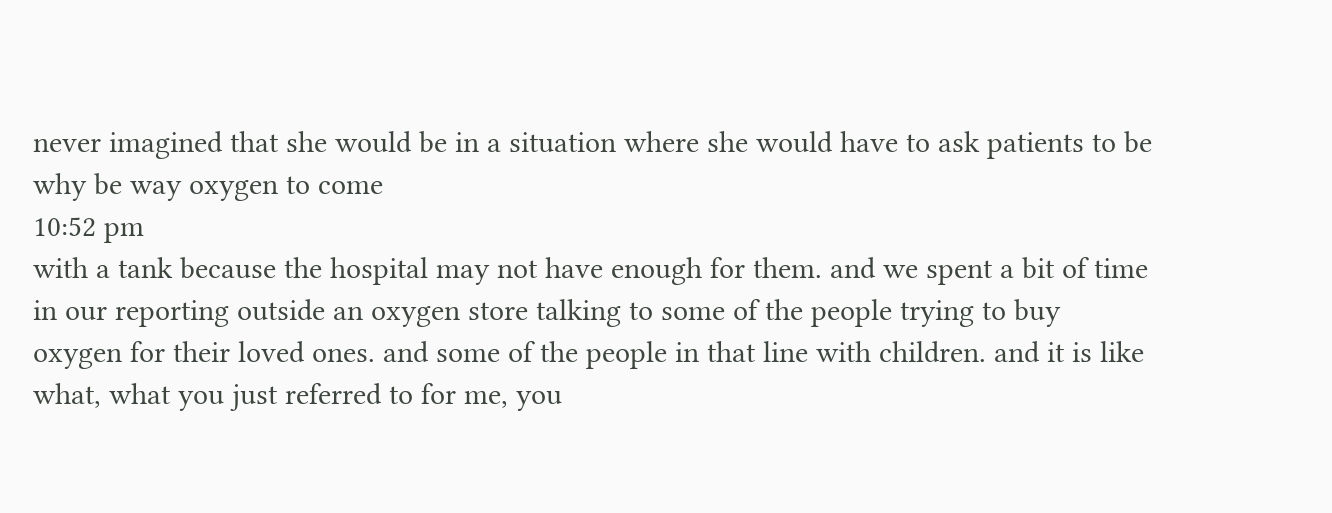never imagined that she would be in a situation where she would have to ask patients to be why be way oxygen to come
10:52 pm
with a tank because the hospital may not have enough for them. and we spent a bit of time in our reporting outside an oxygen store talking to some of the people trying to buy oxygen for their loved ones. and some of the people in that line with children. and it is like what, what you just referred to for me, you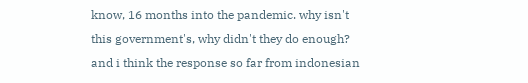know, 16 months into the pandemic. why isn't this government's, why didn't they do enough? and i think the response so far from indonesian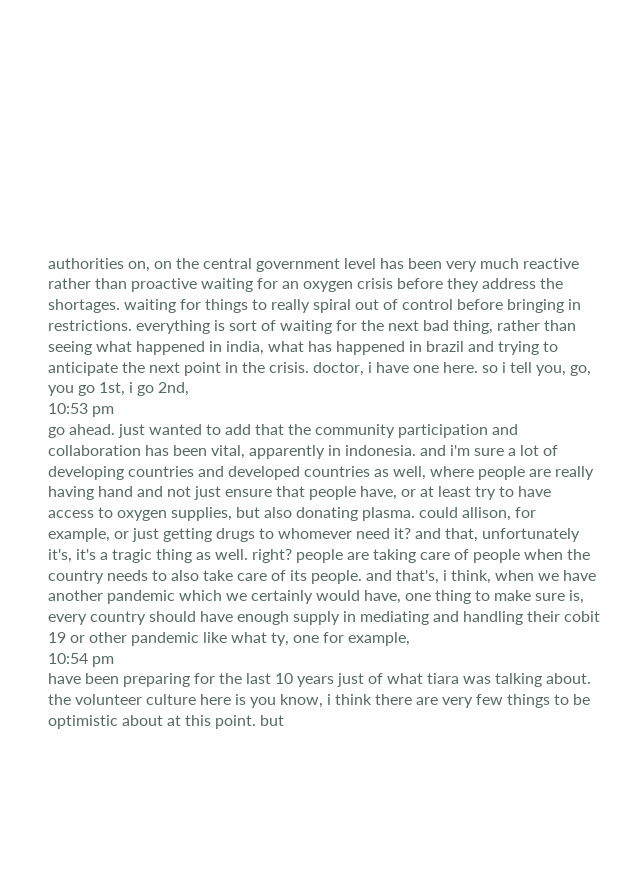authorities on, on the central government level has been very much reactive rather than proactive waiting for an oxygen crisis before they address the shortages. waiting for things to really spiral out of control before bringing in restrictions. everything is sort of waiting for the next bad thing, rather than seeing what happened in india, what has happened in brazil and trying to anticipate the next point in the crisis. doctor, i have one here. so i tell you, go, you go 1st, i go 2nd,
10:53 pm
go ahead. just wanted to add that the community participation and collaboration has been vital, apparently in indonesia. and i'm sure a lot of developing countries and developed countries as well, where people are really having hand and not just ensure that people have, or at least try to have access to oxygen supplies, but also donating plasma. could allison, for example, or just getting drugs to whomever need it? and that, unfortunately it's, it's a tragic thing as well. right? people are taking care of people when the country needs to also take care of its people. and that's, i think, when we have another pandemic which we certainly would have, one thing to make sure is, every country should have enough supply in mediating and handling their cobit 19 or other pandemic like what ty, one for example,
10:54 pm
have been preparing for the last 10 years just of what tiara was talking about. the volunteer culture here is you know, i think there are very few things to be optimistic about at this point. but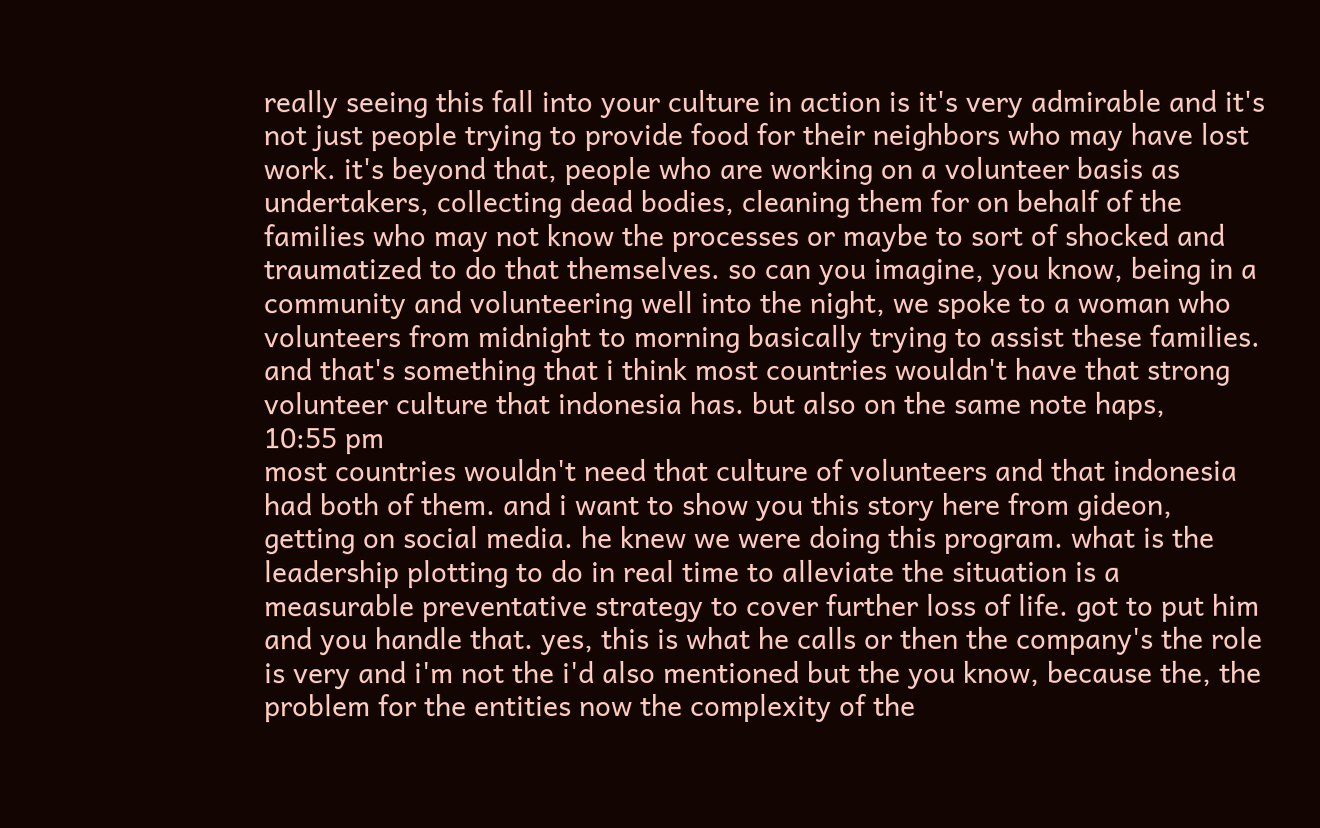really seeing this fall into your culture in action is it's very admirable and it's not just people trying to provide food for their neighbors who may have lost work. it's beyond that, people who are working on a volunteer basis as undertakers, collecting dead bodies, cleaning them for on behalf of the families who may not know the processes or maybe to sort of shocked and traumatized to do that themselves. so can you imagine, you know, being in a community and volunteering well into the night, we spoke to a woman who volunteers from midnight to morning basically trying to assist these families. and that's something that i think most countries wouldn't have that strong volunteer culture that indonesia has. but also on the same note haps,
10:55 pm
most countries wouldn't need that culture of volunteers and that indonesia had both of them. and i want to show you this story here from gideon, getting on social media. he knew we were doing this program. what is the leadership plotting to do in real time to alleviate the situation is a measurable preventative strategy to cover further loss of life. got to put him and you handle that. yes, this is what he calls or then the company's the role is very and i'm not the i'd also mentioned but the you know, because the, the problem for the entities now the complexity of the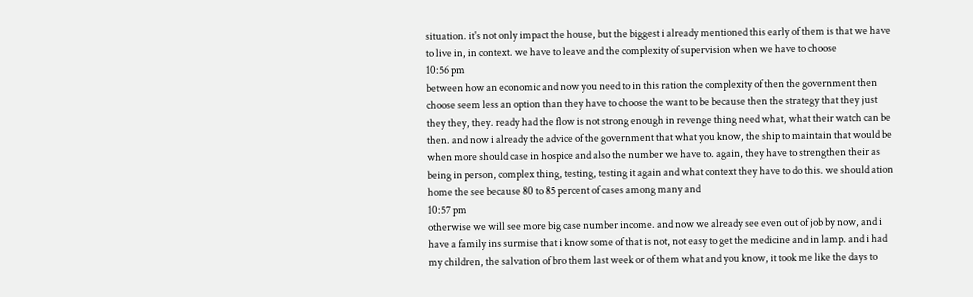situation. it's not only impact the house, but the biggest i already mentioned this early of them is that we have to live in, in context. we have to leave and the complexity of supervision when we have to choose
10:56 pm
between how an economic and now you need to in this ration the complexity of then the government then choose seem less an option than they have to choose the want to be because then the strategy that they just they they, they. ready had the flow is not strong enough in revenge thing need what, what their watch can be then. and now i already the advice of the government that what you know, the ship to maintain that would be when more should case in hospice and also the number we have to. again, they have to strengthen their as being in person, complex thing, testing, testing it again and what context they have to do this. we should ation home the see because 80 to 85 percent of cases among many and
10:57 pm
otherwise we will see more big case number income. and now we already see even out of job by now, and i have a family ins surmise that i know some of that is not, not easy to get the medicine and in lamp. and i had my children, the salvation of bro them last week or of them what and you know, it took me like the days to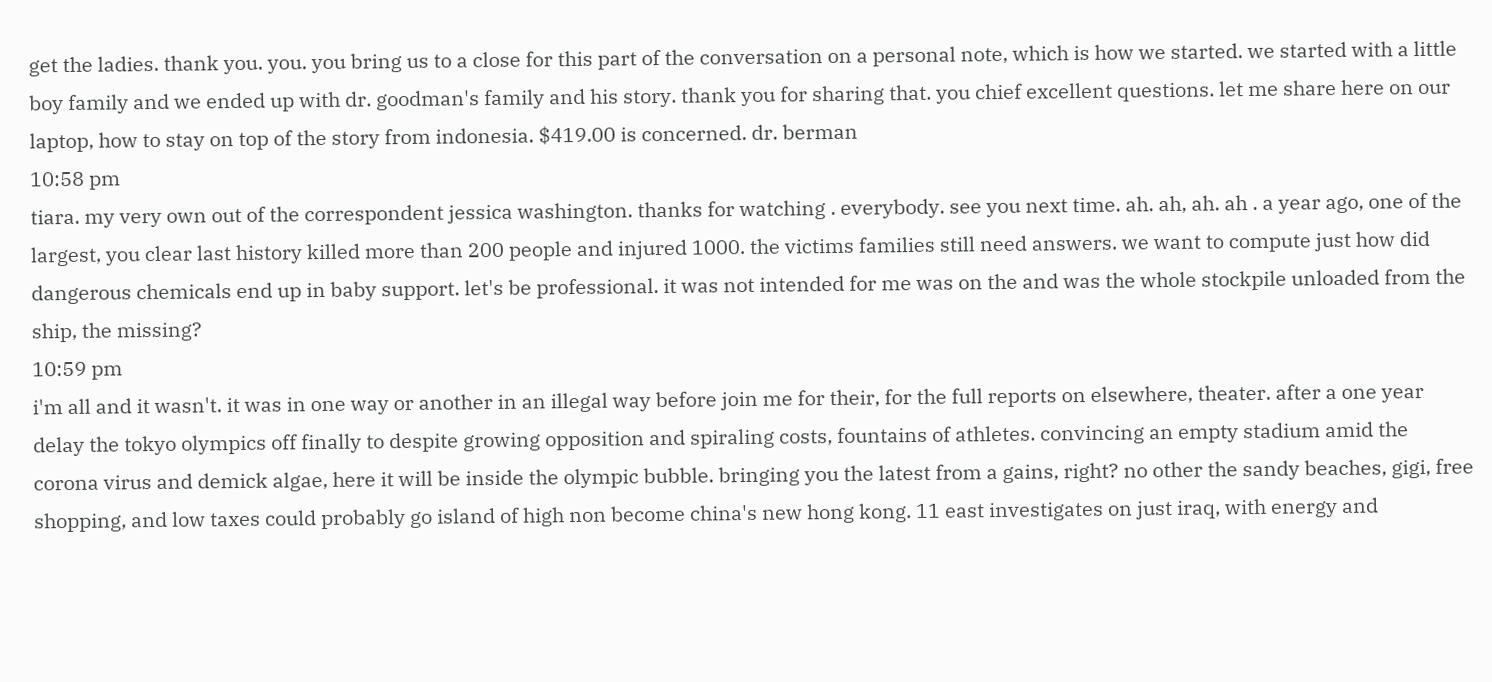get the ladies. thank you. you. you bring us to a close for this part of the conversation on a personal note, which is how we started. we started with a little boy family and we ended up with dr. goodman's family and his story. thank you for sharing that. you chief excellent questions. let me share here on our laptop, how to stay on top of the story from indonesia. $419.00 is concerned. dr. berman
10:58 pm
tiara. my very own out of the correspondent jessica washington. thanks for watching . everybody. see you next time. ah. ah, ah. ah . a year ago, one of the largest, you clear last history killed more than 200 people and injured 1000. the victims families still need answers. we want to compute just how did dangerous chemicals end up in baby support. let's be professional. it was not intended for me was on the and was the whole stockpile unloaded from the ship, the missing?
10:59 pm
i'm all and it wasn't. it was in one way or another in an illegal way before join me for their, for the full reports on elsewhere, theater. after a one year delay the tokyo olympics off finally to despite growing opposition and spiraling costs, fountains of athletes. convincing an empty stadium amid the corona virus and demick algae, here it will be inside the olympic bubble. bringing you the latest from a gains, right? no other the sandy beaches, gigi, free shopping, and low taxes could probably go island of high non become china's new hong kong. 11 east investigates on just iraq, with energy and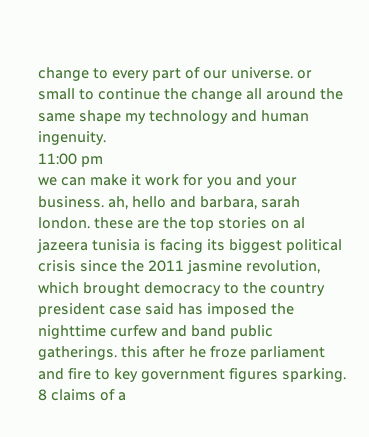change to every part of our universe. or small to continue the change all around the same shape my technology and human ingenuity.
11:00 pm
we can make it work for you and your business. ah, hello and barbara, sarah london. these are the top stories on al jazeera tunisia is facing its biggest political crisis since the 2011 jasmine revolution, which brought democracy to the country president case said has imposed the nighttime curfew and band public gatherings. this after he froze parliament and fire to key government figures sparking. 8 claims of a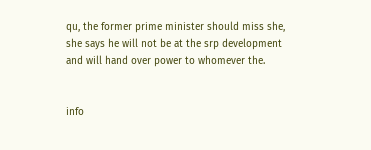qu, the former prime minister should miss she, she says he will not be at the srp development and will hand over power to whomever the.


info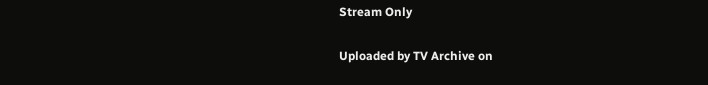Stream Only

Uploaded by TV Archive on